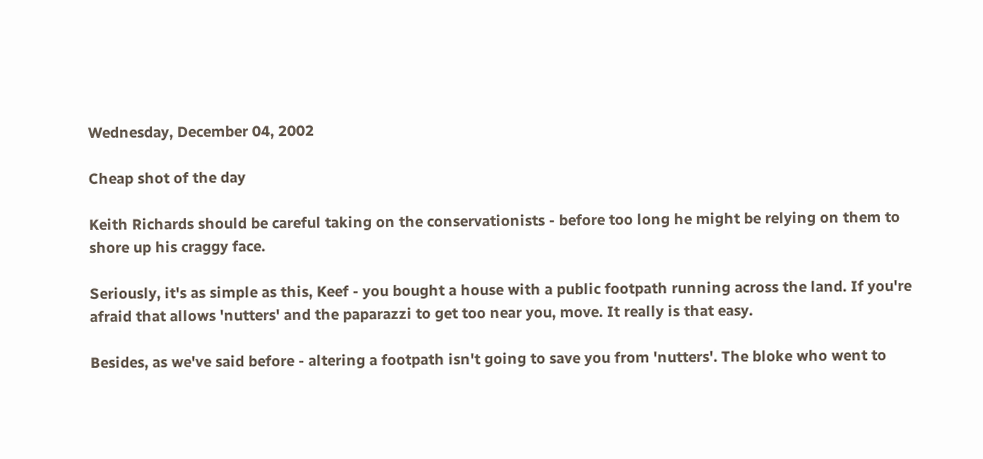Wednesday, December 04, 2002

Cheap shot of the day

Keith Richards should be careful taking on the conservationists - before too long he might be relying on them to shore up his craggy face.

Seriously, it's as simple as this, Keef - you bought a house with a public footpath running across the land. If you're afraid that allows 'nutters' and the paparazzi to get too near you, move. It really is that easy.

Besides, as we've said before - altering a footpath isn't going to save you from 'nutters'. The bloke who went to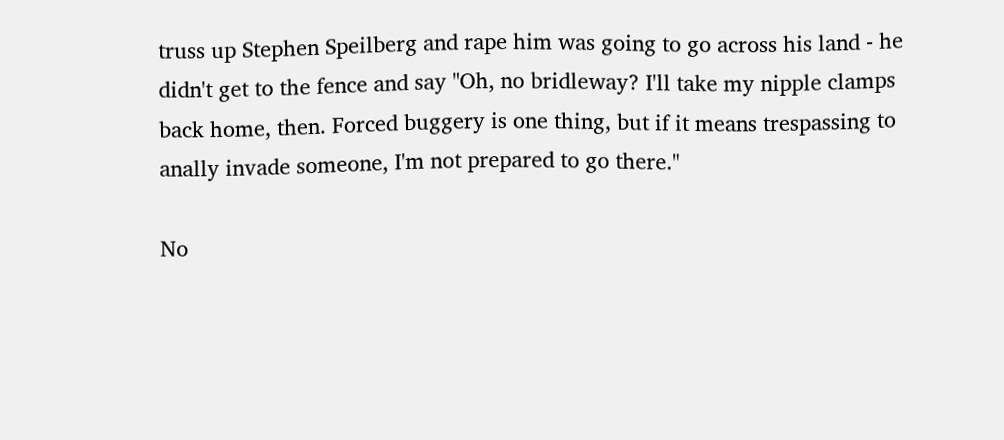truss up Stephen Speilberg and rape him was going to go across his land - he didn't get to the fence and say "Oh, no bridleway? I'll take my nipple clamps back home, then. Forced buggery is one thing, but if it means trespassing to anally invade someone, I'm not prepared to go there."

No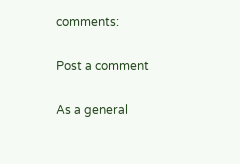comments:

Post a comment

As a general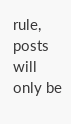rule, posts will only be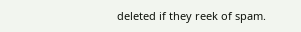deleted if they reek of spam.